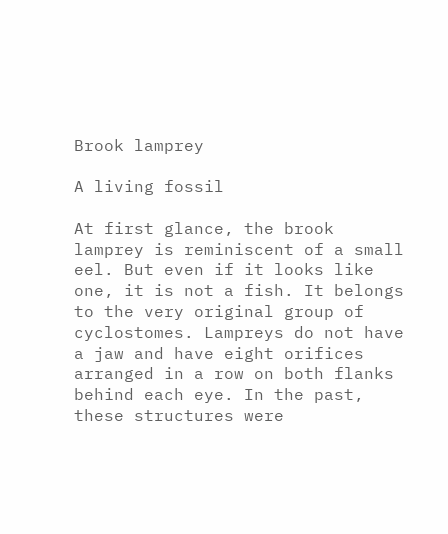Brook lamprey

A living fossil

At first glance, the brook lamprey is reminiscent of a small eel. But even if it looks like one, it is not a fish. It belongs to the very original group of cyclostomes. Lampreys do not have a jaw and have eight orifices arranged in a row on both flanks behind each eye. In the past, these structures were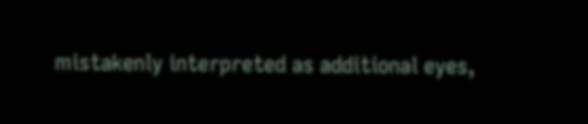mistakenly interpreted as additional eyes,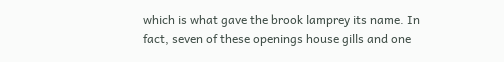which is what gave the brook lamprey its name. In fact, seven of these openings house gills and one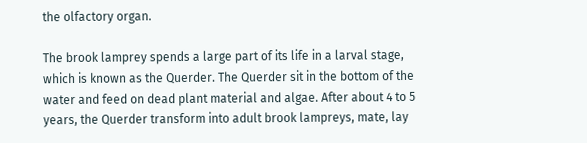the olfactory organ.

The brook lamprey spends a large part of its life in a larval stage, which is known as the Querder. The Querder sit in the bottom of the water and feed on dead plant material and algae. After about 4 to 5 years, the Querder transform into adult brook lampreys, mate, lay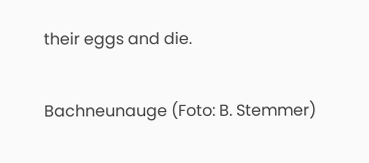their eggs and die.

Bachneunauge (Foto: B. Stemmer)